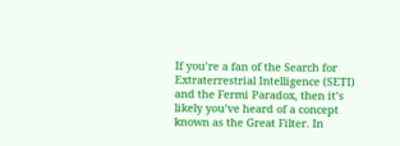If you’re a fan of the Search for Extraterrestrial Intelligence (SETI) and the Fermi Paradox, then it’s likely you’ve heard of a concept known as the Great Filter. In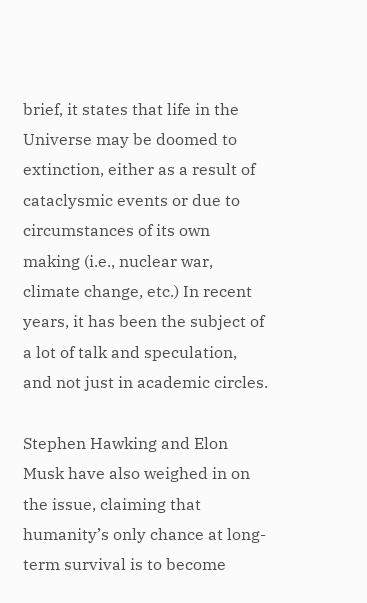brief, it states that life in the Universe may be doomed to extinction, either as a result of cataclysmic events or due to circumstances of its own making (i.e., nuclear war, climate change, etc.) In recent years, it has been the subject of a lot of talk and speculation, and not just in academic circles.

Stephen Hawking and Elon Musk have also weighed in on the issue, claiming that humanity’s only chance at long-term survival is to become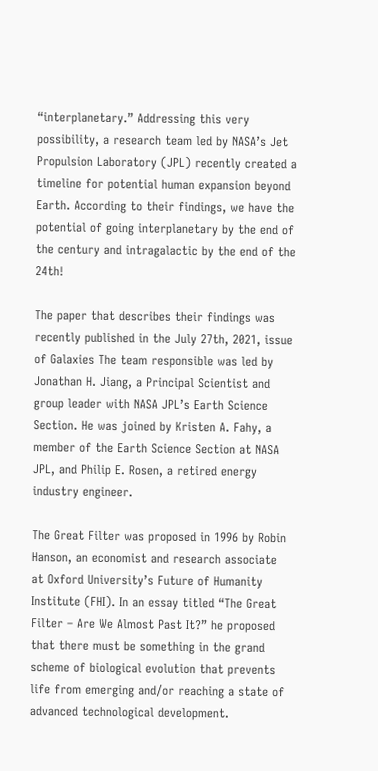“interplanetary.” Addressing this very possibility, a research team led by NASA’s Jet Propulsion Laboratory (JPL) recently created a timeline for potential human expansion beyond Earth. According to their findings, we have the potential of going interplanetary by the end of the century and intragalactic by the end of the 24th!

The paper that describes their findings was recently published in the July 27th, 2021, issue of Galaxies The team responsible was led by Jonathan H. Jiang, a Principal Scientist and group leader with NASA JPL’s Earth Science Section. He was joined by Kristen A. Fahy, a member of the Earth Science Section at NASA JPL, and Philip E. Rosen, a retired energy industry engineer.

The Great Filter was proposed in 1996 by Robin Hanson, an economist and research associate at Oxford University’s Future of Humanity Institute (FHI). In an essay titled “The Great Filter – Are We Almost Past It?” he proposed that there must be something in the grand scheme of biological evolution that prevents life from emerging and/or reaching a state of advanced technological development.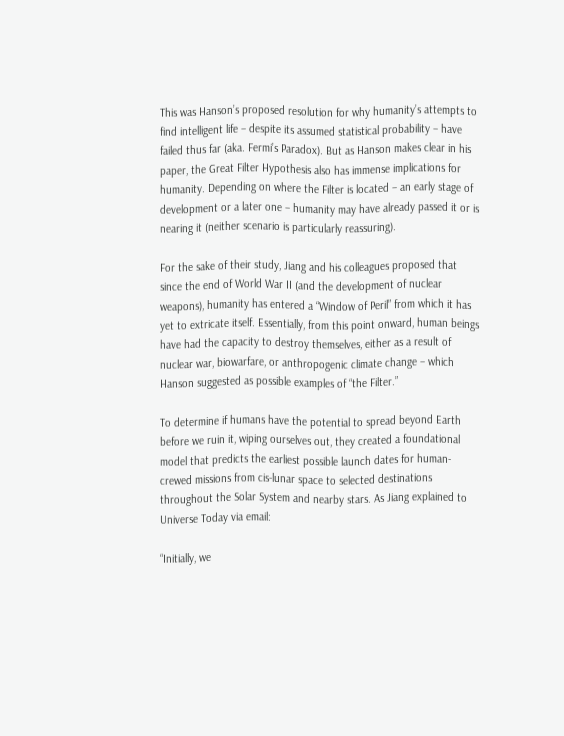This was Hanson’s proposed resolution for why humanity’s attempts to find intelligent life – despite its assumed statistical probability – have failed thus far (aka. Fermi’s Paradox). But as Hanson makes clear in his paper, the Great Filter Hypothesis also has immense implications for humanity. Depending on where the Filter is located – an early stage of development or a later one – humanity may have already passed it or is nearing it (neither scenario is particularly reassuring).

For the sake of their study, Jiang and his colleagues proposed that since the end of World War II (and the development of nuclear weapons), humanity has entered a “Window of Peril” from which it has yet to extricate itself. Essentially, from this point onward, human beings have had the capacity to destroy themselves, either as a result of nuclear war, biowarfare, or anthropogenic climate change – which Hanson suggested as possible examples of “the Filter.”

To determine if humans have the potential to spread beyond Earth before we ruin it, wiping ourselves out, they created a foundational model that predicts the earliest possible launch dates for human-crewed missions from cis-lunar space to selected destinations throughout the Solar System and nearby stars. As Jiang explained to Universe Today via email:

“Initially, we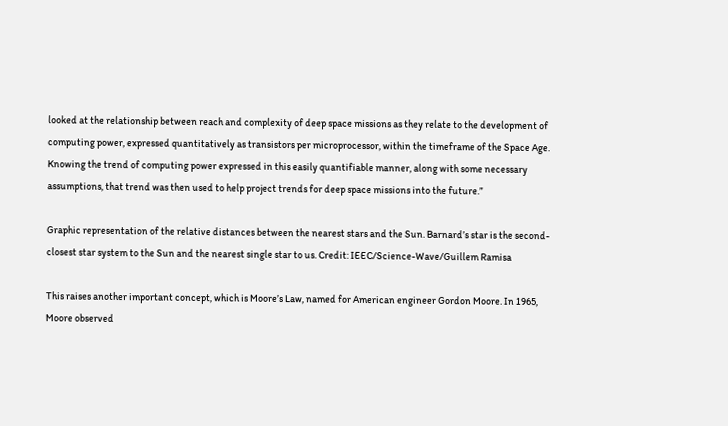looked at the relationship between reach and complexity of deep space missions as they relate to the development of computing power, expressed quantitatively as transistors per microprocessor, within the timeframe of the Space Age. Knowing the trend of computing power expressed in this easily quantifiable manner, along with some necessary assumptions, that trend was then used to help project trends for deep space missions into the future.”

Graphic representation of the relative distances between the nearest stars and the Sun. Barnard’s star is the second-closest star system to the Sun and the nearest single star to us. Credit: IEEC/Science-Wave/Guillem Ramisa

This raises another important concept, which is Moore’s Law, named for American engineer Gordon Moore. In 1965, Moore observed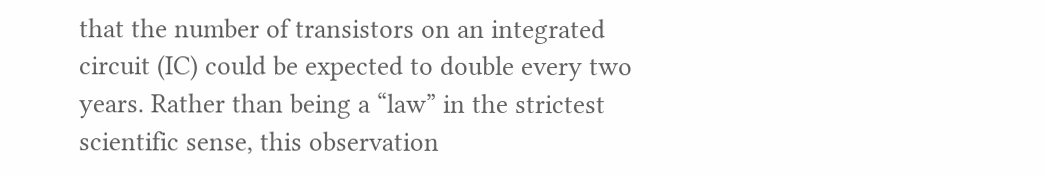that the number of transistors on an integrated circuit (IC) could be expected to double every two years. Rather than being a “law” in the strictest scientific sense, this observation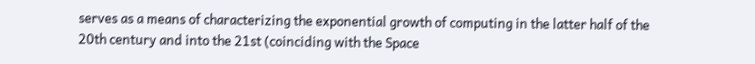serves as a means of characterizing the exponential growth of computing in the latter half of the 20th century and into the 21st (coinciding with the Space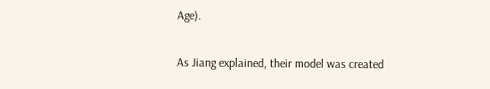Age).

As Jiang explained, their model was created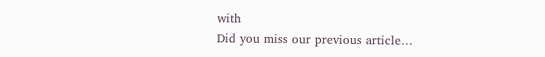with
Did you miss our previous article…